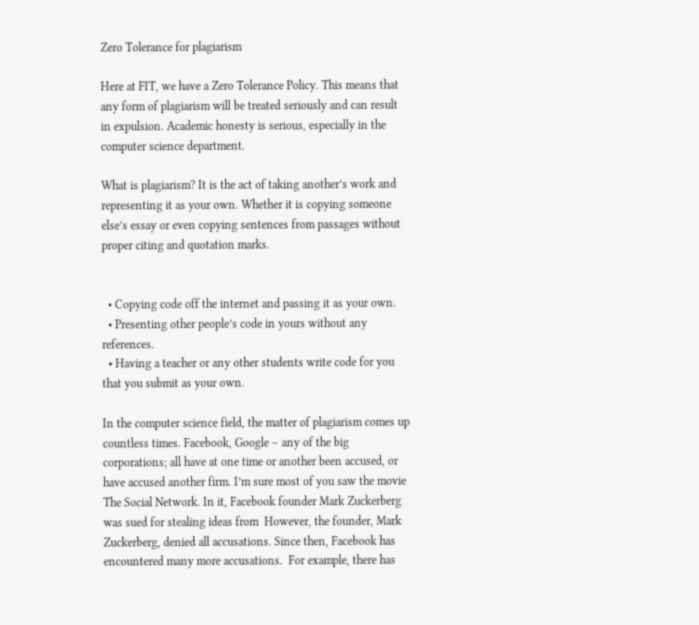Zero Tolerance for plagiarism

Here at FIT, we have a Zero Tolerance Policy. This means that any form of plagiarism will be treated seriously and can result in expulsion. Academic honesty is serious, especially in the computer science department.

What is plagiarism? It is the act of taking another’s work and representing it as your own. Whether it is copying someone else’s essay or even copying sentences from passages without proper citing and quotation marks.


  • Copying code off the internet and passing it as your own.
  • Presenting other people’s code in yours without any references.
  • Having a teacher or any other students write code for you that you submit as your own.

In the computer science field, the matter of plagiarism comes up countless times. Facebook, Google – any of the big corporations; all have at one time or another been accused, or have accused another firm. I’m sure most of you saw the movie The Social Network. In it, Facebook founder Mark Zuckerberg was sued for stealing ideas from  However, the founder, Mark Zuckerberg, denied all accusations. Since then, Facebook has encountered many more accusations.  For example, there has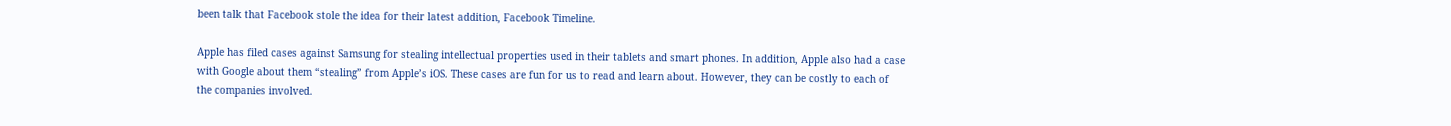been talk that Facebook stole the idea for their latest addition, Facebook Timeline.

Apple has filed cases against Samsung for stealing intellectual properties used in their tablets and smart phones. In addition, Apple also had a case with Google about them “stealing” from Apple’s iOS. These cases are fun for us to read and learn about. However, they can be costly to each of the companies involved.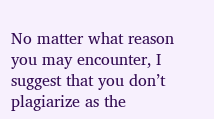No matter what reason you may encounter, I suggest that you don’t plagiarize as the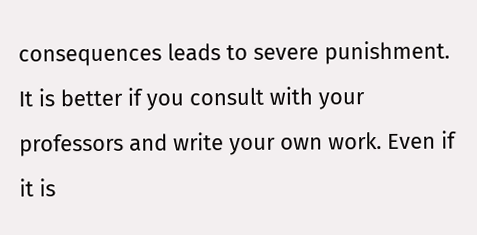consequences leads to severe punishment. It is better if you consult with your professors and write your own work. Even if it is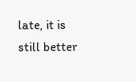late, it is still better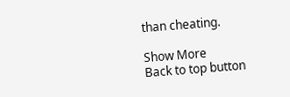than cheating.

Show More
Back to top button